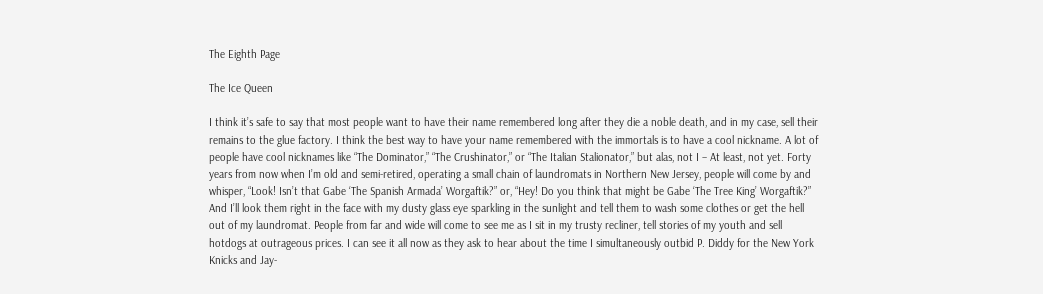The Eighth Page

The Ice Queen

I think it’s safe to say that most people want to have their name remembered long after they die a noble death, and in my case, sell their remains to the glue factory. I think the best way to have your name remembered with the immortals is to have a cool nickname. A lot of people have cool nicknames like “The Dominator,” “The Crushinator,” or “The Italian Stalionator,” but alas, not I – At least, not yet. Forty years from now when I’m old and semi-retired, operating a small chain of laundromats in Northern New Jersey, people will come by and whisper, “Look! Isn’t that Gabe ‘The Spanish Armada’ Worgaftik?” or, “Hey! Do you think that might be Gabe ‘The Tree King’ Worgaftik?” And I’ll look them right in the face with my dusty glass eye sparkling in the sunlight and tell them to wash some clothes or get the hell out of my laundromat. People from far and wide will come to see me as I sit in my trusty recliner, tell stories of my youth and sell hotdogs at outrageous prices. I can see it all now as they ask to hear about the time I simultaneously outbid P. Diddy for the New York Knicks and Jay-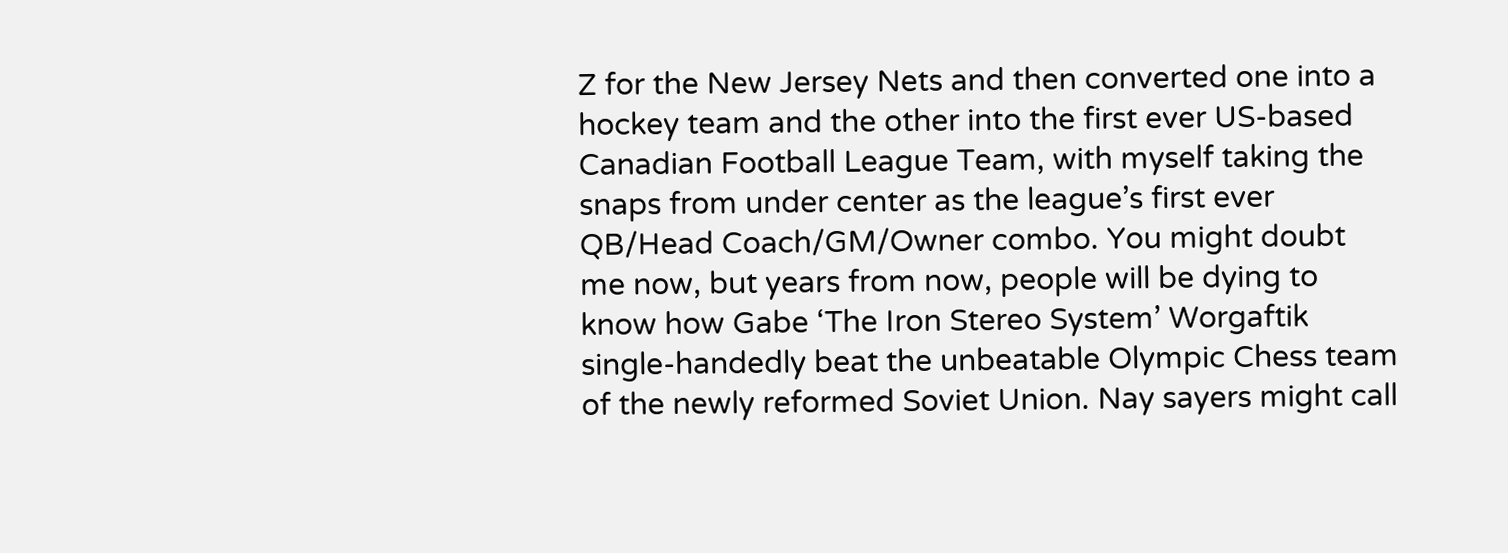Z for the New Jersey Nets and then converted one into a hockey team and the other into the first ever US-based Canadian Football League Team, with myself taking the snaps from under center as the league’s first ever QB/Head Coach/GM/Owner combo. You might doubt me now, but years from now, people will be dying to know how Gabe ‘The Iron Stereo System’ Worgaftik single-handedly beat the unbeatable Olympic Chess team of the newly reformed Soviet Union. Nay sayers might call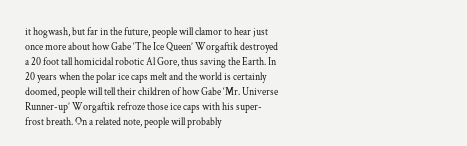it hogwash, but far in the future, people will clamor to hear just once more about how Gabe ‘The Ice Queen’ Worgaftik destroyed a 20 foot tall homicidal robotic Al Gore, thus saving the Earth. In 20 years when the polar ice caps melt and the world is certainly doomed, people will tell their children of how Gabe ‘Mr. Universe Runner-up’ Worgaftik refroze those ice caps with his super-frost breath. On a related note, people will probably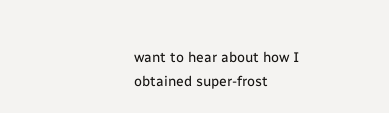want to hear about how I obtained super-frost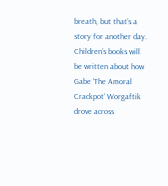breath, but that’s a story for another day. Children’s books will be written about how Gabe ‘The Amoral Crackpot’ Worgaftik drove across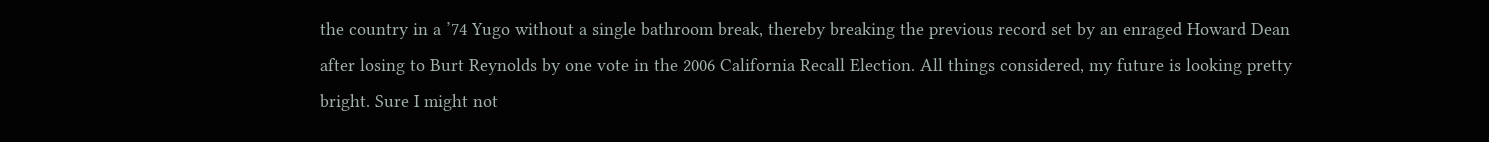the country in a ’74 Yugo without a single bathroom break, thereby breaking the previous record set by an enraged Howard Dean after losing to Burt Reynolds by one vote in the 2006 California Recall Election. All things considered, my future is looking pretty bright. Sure I might not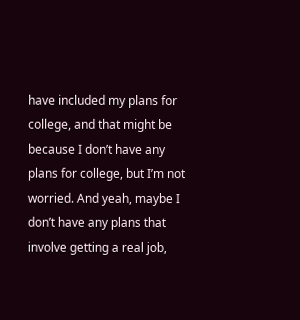have included my plans for college, and that might be because I don’t have any plans for college, but I’m not worried. And yeah, maybe I don’t have any plans that involve getting a real job,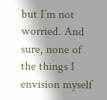but I’m not worried. And sure, none of the things I envision myself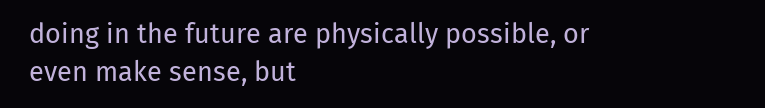doing in the future are physically possible, or even make sense, but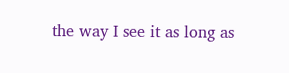the way I see it as long as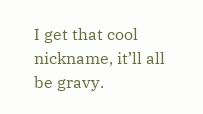I get that cool nickname, it’ll all be gravy.